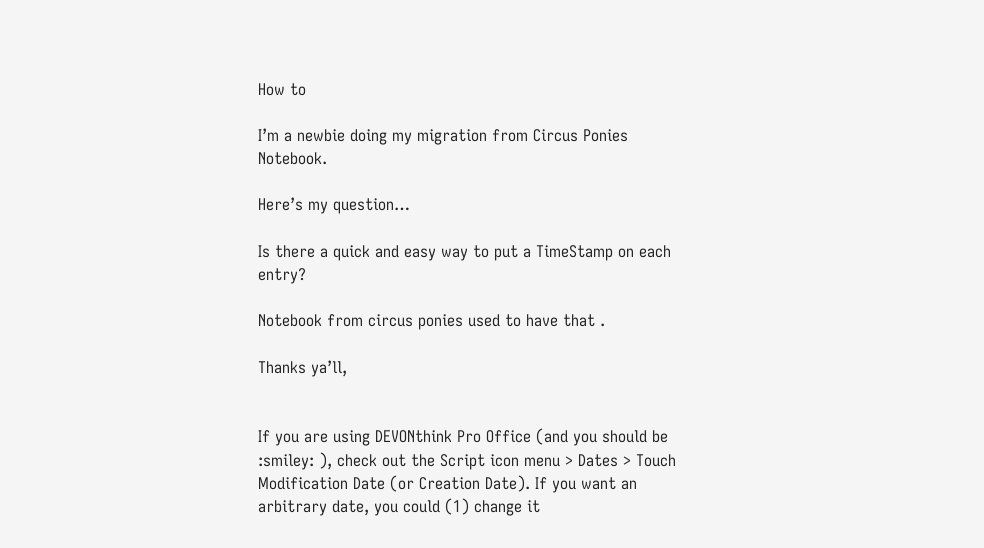How to

I’m a newbie doing my migration from Circus Ponies Notebook.

Here’s my question…

Is there a quick and easy way to put a TimeStamp on each entry?

Notebook from circus ponies used to have that .

Thanks ya’ll,


If you are using DEVONthink Pro Office (and you should be :smiley: ), check out the Script icon menu > Dates > Touch Modification Date (or Creation Date). If you want an arbitrary date, you could (1) change it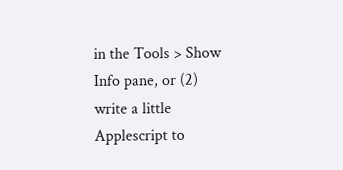in the Tools > Show Info pane, or (2) write a little Applescript to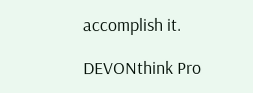accomplish it.

DEVONthink Pro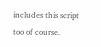includes this script too of course.